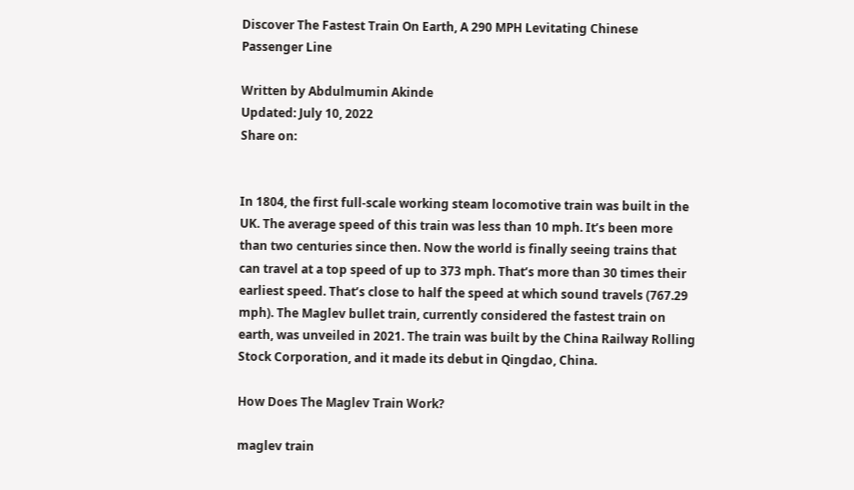Discover The Fastest Train On Earth, A 290 MPH Levitating Chinese Passenger Line

Written by Abdulmumin Akinde
Updated: July 10, 2022
Share on:


In 1804, the first full-scale working steam locomotive train was built in the UK. The average speed of this train was less than 10 mph. It’s been more than two centuries since then. Now the world is finally seeing trains that can travel at a top speed of up to 373 mph. That’s more than 30 times their earliest speed. That’s close to half the speed at which sound travels (767.29 mph). The Maglev bullet train, currently considered the fastest train on earth, was unveiled in 2021. The train was built by the China Railway Rolling Stock Corporation, and it made its debut in Qingdao, China.

How Does The Maglev Train Work?

maglev train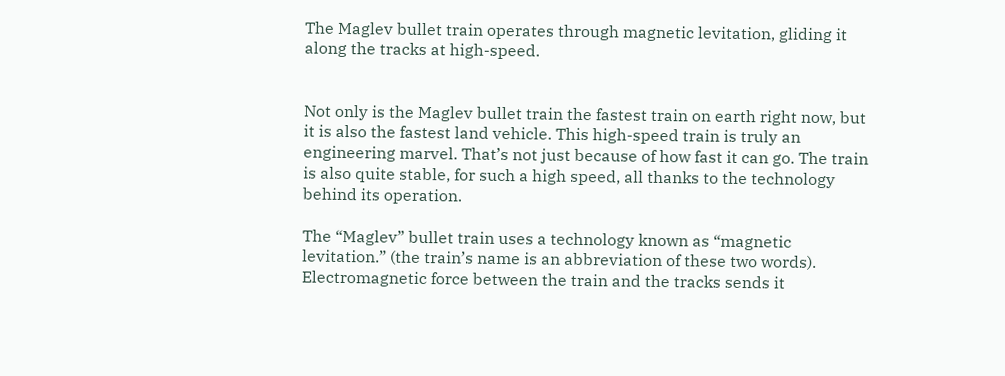The Maglev bullet train operates through magnetic levitation, gliding it along the tracks at high-speed.


Not only is the Maglev bullet train the fastest train on earth right now, but it is also the fastest land vehicle. This high-speed train is truly an engineering marvel. That’s not just because of how fast it can go. The train is also quite stable, for such a high speed, all thanks to the technology behind its operation.

The “Maglev” bullet train uses a technology known as “magnetic levitation.” (the train’s name is an abbreviation of these two words). Electromagnetic force between the train and the tracks sends it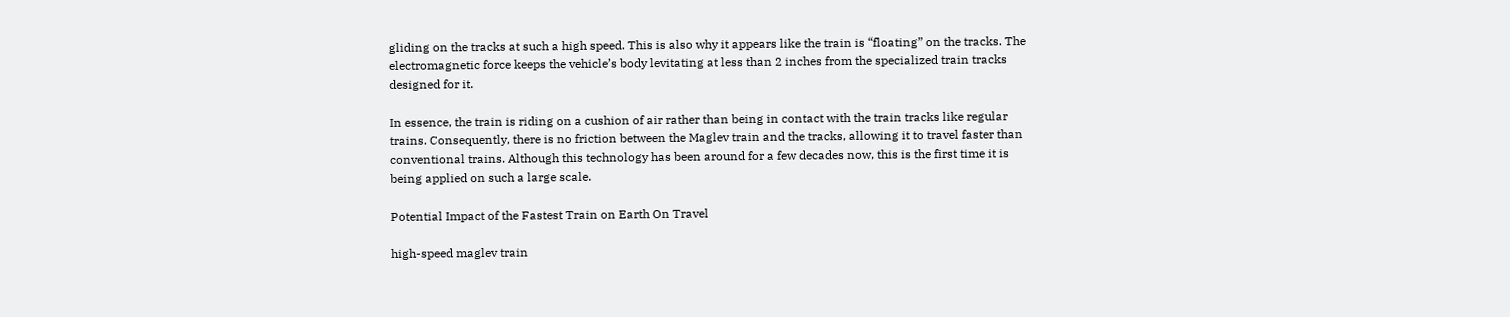gliding on the tracks at such a high speed. This is also why it appears like the train is “floating” on the tracks. The electromagnetic force keeps the vehicle’s body levitating at less than 2 inches from the specialized train tracks designed for it.

In essence, the train is riding on a cushion of air rather than being in contact with the train tracks like regular trains. Consequently, there is no friction between the Maglev train and the tracks, allowing it to travel faster than conventional trains. Although this technology has been around for a few decades now, this is the first time it is being applied on such a large scale.

Potential Impact of the Fastest Train on Earth On Travel

high-speed maglev train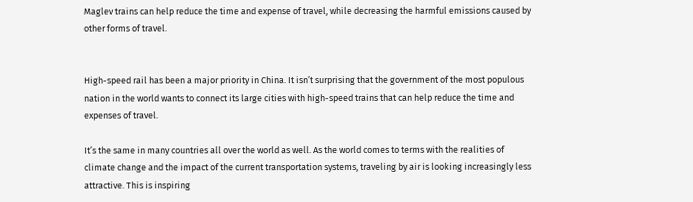Maglev trains can help reduce the time and expense of travel, while decreasing the harmful emissions caused by other forms of travel.


High-speed rail has been a major priority in China. It isn’t surprising that the government of the most populous nation in the world wants to connect its large cities with high-speed trains that can help reduce the time and expenses of travel.

It’s the same in many countries all over the world as well. As the world comes to terms with the realities of climate change and the impact of the current transportation systems, traveling by air is looking increasingly less attractive. This is inspiring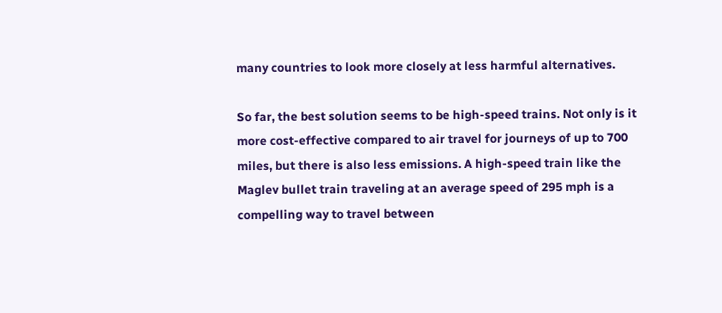many countries to look more closely at less harmful alternatives.

So far, the best solution seems to be high-speed trains. Not only is it more cost-effective compared to air travel for journeys of up to 700 miles, but there is also less emissions. A high-speed train like the Maglev bullet train traveling at an average speed of 295 mph is a compelling way to travel between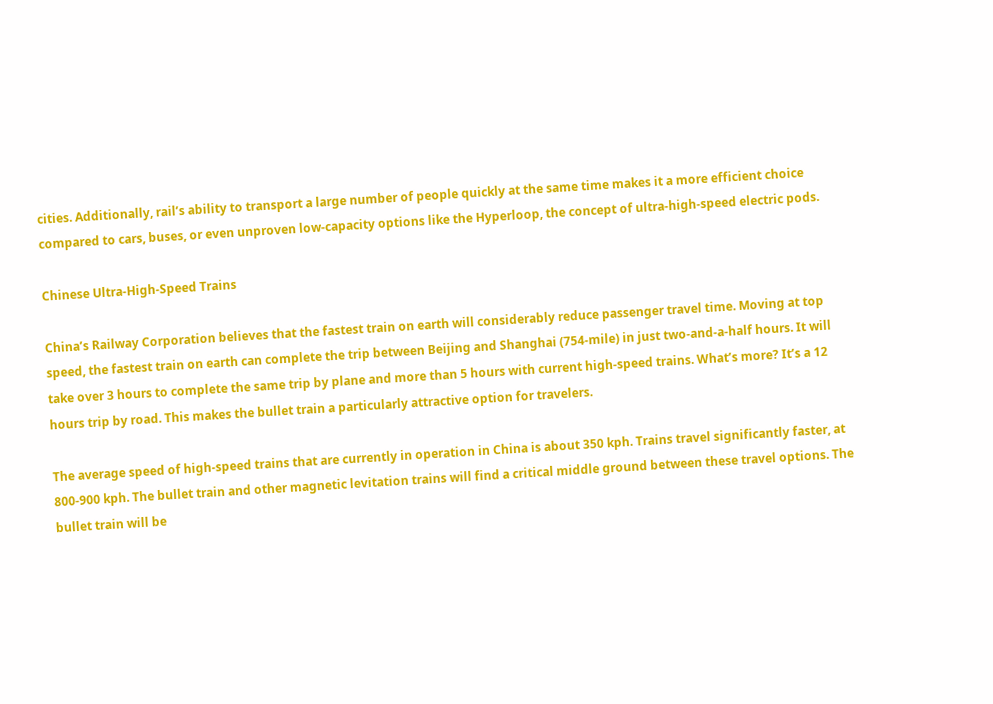cities. Additionally, rail’s ability to transport a large number of people quickly at the same time makes it a more efficient choice compared to cars, buses, or even unproven low-capacity options like the Hyperloop, the concept of ultra-high-speed electric pods.

Chinese Ultra-High-Speed Trains

China’s Railway Corporation believes that the fastest train on earth will considerably reduce passenger travel time. Moving at top speed, the fastest train on earth can complete the trip between Beijing and Shanghai (754-mile) in just two-and-a-half hours. It will take over 3 hours to complete the same trip by plane and more than 5 hours with current high-speed trains. What’s more? It’s a 12 hours trip by road. This makes the bullet train a particularly attractive option for travelers.

The average speed of high-speed trains that are currently in operation in China is about 350 kph. Trains travel significantly faster, at 800-900 kph. The bullet train and other magnetic levitation trains will find a critical middle ground between these travel options. The bullet train will be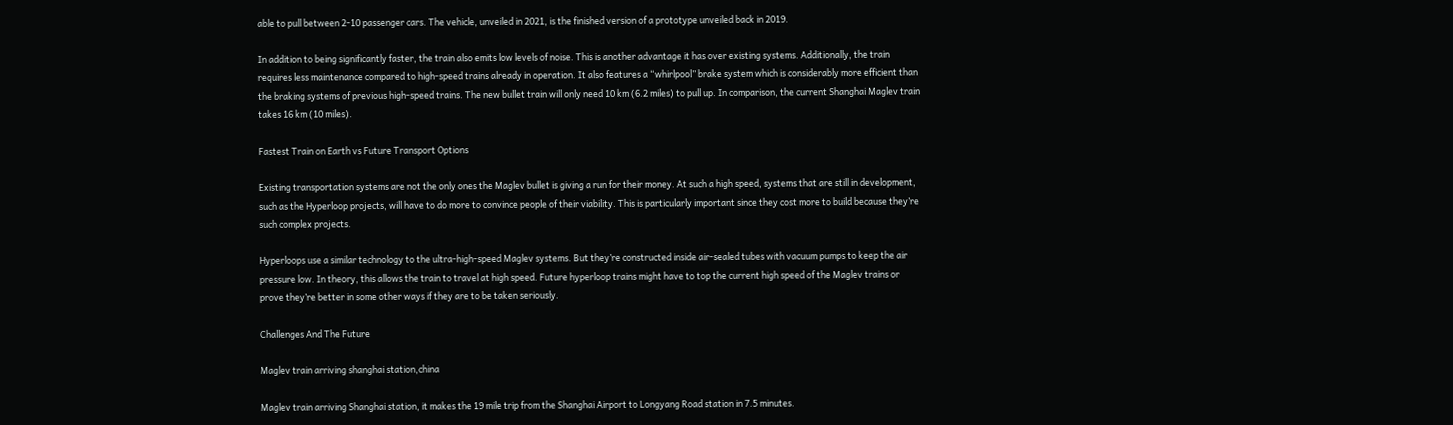able to pull between 2-10 passenger cars. The vehicle, unveiled in 2021, is the finished version of a prototype unveiled back in 2019.

In addition to being significantly faster, the train also emits low levels of noise. This is another advantage it has over existing systems. Additionally, the train requires less maintenance compared to high-speed trains already in operation. It also features a “whirlpool” brake system which is considerably more efficient than the braking systems of previous high-speed trains. The new bullet train will only need 10 km (6.2 miles) to pull up. In comparison, the current Shanghai Maglev train takes 16 km (10 miles).

Fastest Train on Earth vs Future Transport Options

Existing transportation systems are not the only ones the Maglev bullet is giving a run for their money. At such a high speed, systems that are still in development, such as the Hyperloop projects, will have to do more to convince people of their viability. This is particularly important since they cost more to build because they’re such complex projects.

Hyperloops use a similar technology to the ultra-high-speed Maglev systems. But they’re constructed inside air-sealed tubes with vacuum pumps to keep the air pressure low. In theory, this allows the train to travel at high speed. Future hyperloop trains might have to top the current high speed of the Maglev trains or prove they’re better in some other ways if they are to be taken seriously.

Challenges And The Future

Maglev train arriving shanghai station,china

Maglev train arriving Shanghai station, it makes the 19 mile trip from the Shanghai Airport to Longyang Road station in 7.5 minutes.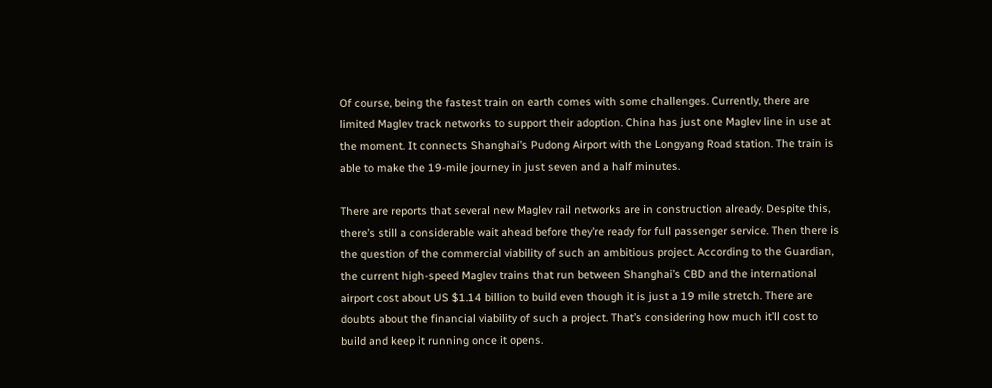Of course, being the fastest train on earth comes with some challenges. Currently, there are limited Maglev track networks to support their adoption. China has just one Maglev line in use at the moment. It connects Shanghai’s Pudong Airport with the Longyang Road station. The train is able to make the 19-mile journey in just seven and a half minutes.

There are reports that several new Maglev rail networks are in construction already. Despite this, there’s still a considerable wait ahead before they’re ready for full passenger service. Then there is the question of the commercial viability of such an ambitious project. According to the Guardian, the current high-speed Maglev trains that run between Shanghai’s CBD and the international airport cost about US $1.14 billion to build even though it is just a 19 mile stretch. There are doubts about the financial viability of such a project. That’s considering how much it’ll cost to build and keep it running once it opens.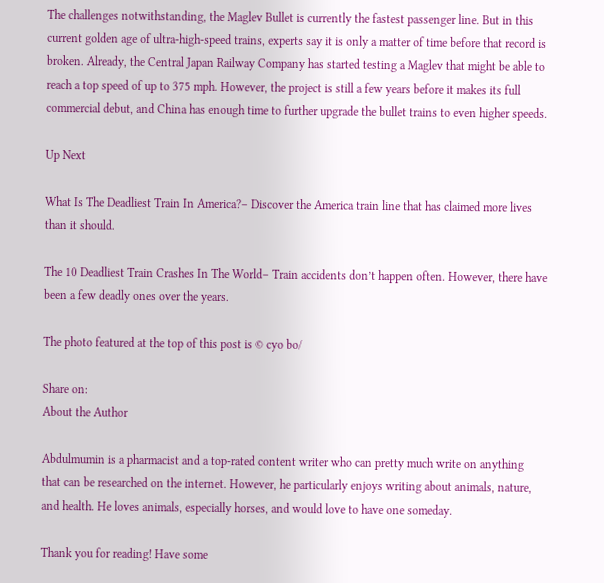The challenges notwithstanding, the Maglev Bullet is currently the fastest passenger line. But in this current golden age of ultra-high-speed trains, experts say it is only a matter of time before that record is broken. Already, the Central Japan Railway Company has started testing a Maglev that might be able to reach a top speed of up to 375 mph. However, the project is still a few years before it makes its full commercial debut, and China has enough time to further upgrade the bullet trains to even higher speeds.

Up Next

What Is The Deadliest Train In America?– Discover the America train line that has claimed more lives than it should.

The 10 Deadliest Train Crashes In The World– Train accidents don’t happen often. However, there have been a few deadly ones over the years.

The photo featured at the top of this post is © cyo bo/

Share on:
About the Author

Abdulmumin is a pharmacist and a top-rated content writer who can pretty much write on anything that can be researched on the internet. However, he particularly enjoys writing about animals, nature, and health. He loves animals, especially horses, and would love to have one someday.

Thank you for reading! Have some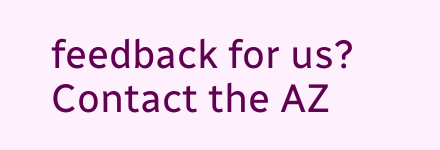feedback for us? Contact the AZ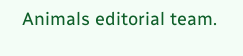Animals editorial team.